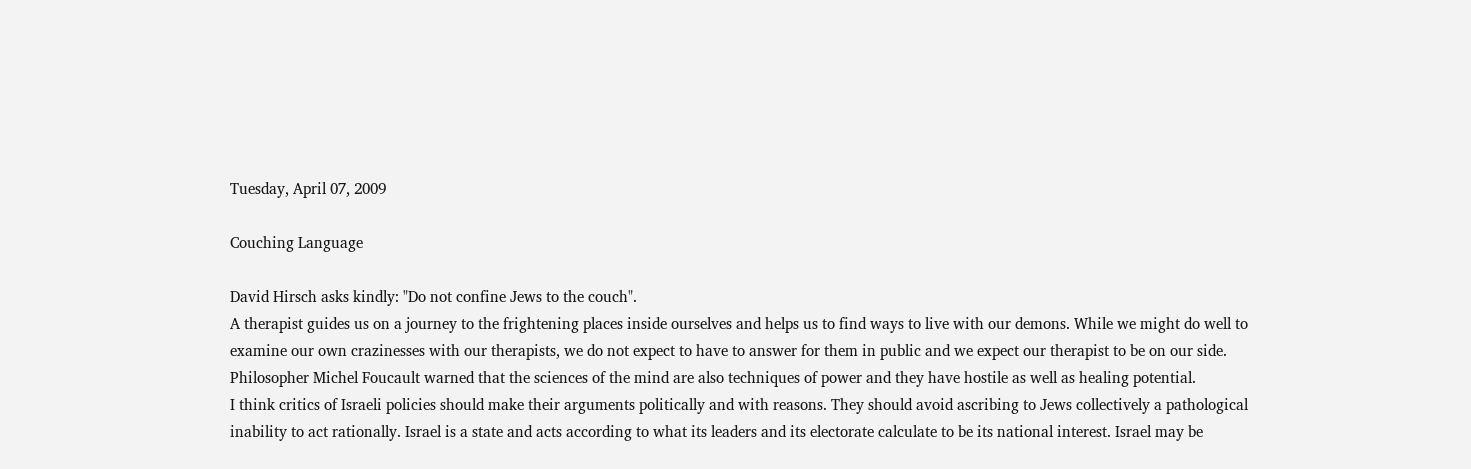Tuesday, April 07, 2009

Couching Language

David Hirsch asks kindly: "Do not confine Jews to the couch".
A therapist guides us on a journey to the frightening places inside ourselves and helps us to find ways to live with our demons. While we might do well to examine our own crazinesses with our therapists, we do not expect to have to answer for them in public and we expect our therapist to be on our side. Philosopher Michel Foucault warned that the sciences of the mind are also techniques of power and they have hostile as well as healing potential.
I think critics of Israeli policies should make their arguments politically and with reasons. They should avoid ascribing to Jews collectively a pathological inability to act rationally. Israel is a state and acts according to what its leaders and its electorate calculate to be its national interest. Israel may be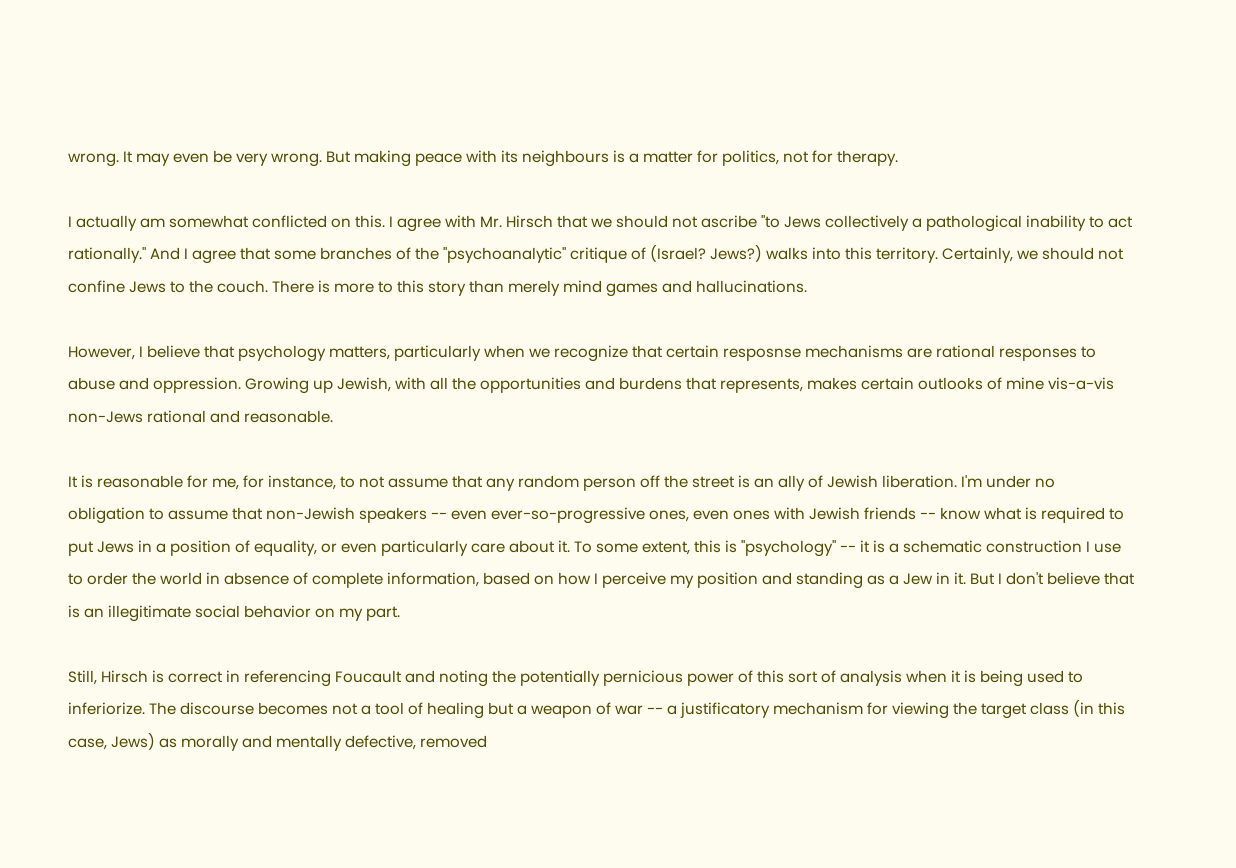wrong. It may even be very wrong. But making peace with its neighbours is a matter for politics, not for therapy.

I actually am somewhat conflicted on this. I agree with Mr. Hirsch that we should not ascribe "to Jews collectively a pathological inability to act rationally." And I agree that some branches of the "psychoanalytic" critique of (Israel? Jews?) walks into this territory. Certainly, we should not confine Jews to the couch. There is more to this story than merely mind games and hallucinations.

However, I believe that psychology matters, particularly when we recognize that certain resposnse mechanisms are rational responses to abuse and oppression. Growing up Jewish, with all the opportunities and burdens that represents, makes certain outlooks of mine vis-a-vis non-Jews rational and reasonable.

It is reasonable for me, for instance, to not assume that any random person off the street is an ally of Jewish liberation. I'm under no obligation to assume that non-Jewish speakers -- even ever-so-progressive ones, even ones with Jewish friends -- know what is required to put Jews in a position of equality, or even particularly care about it. To some extent, this is "psychology" -- it is a schematic construction I use to order the world in absence of complete information, based on how I perceive my position and standing as a Jew in it. But I don't believe that is an illegitimate social behavior on my part.

Still, Hirsch is correct in referencing Foucault and noting the potentially pernicious power of this sort of analysis when it is being used to inferiorize. The discourse becomes not a tool of healing but a weapon of war -- a justificatory mechanism for viewing the target class (in this case, Jews) as morally and mentally defective, removed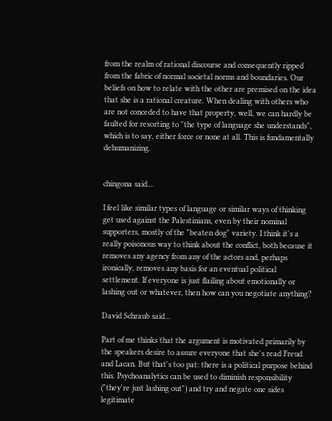from the realm of rational discourse and consequently ripped from the fabric of normal societal norms and boundaries. Our beliefs on how to relate with the other are premised on the idea that she is a rational creature. When dealing with others who are not conceded to have that property, well, we can hardly be faulted for resorting to "the type of language she understands", which is to say, either force or none at all. This is fundamentally dehumanizing.


chingona said...

I feel like similar types of language or similar ways of thinking get used against the Palestinians, even by their nominal supporters, mostly of the "beaten dog" variety. I think it's a really poisonous way to think about the conflict, both because it removes any agency from any of the actors and, perhaps ironically, removes any basis for an eventual political settlement. If everyone is just flailing about emotionally or lashing out or whatever, then how can you negotiate anything?

David Schraub said...

Part of me thinks that the argument is motivated primarily by the speakers desire to assure everyone that she's read Freud and Lacan. But that's too pat: there is a political purpose behind this. Psychoanalytics can be used to diminish responsibility ("they're just lashing out") and try and negate one sides legitimate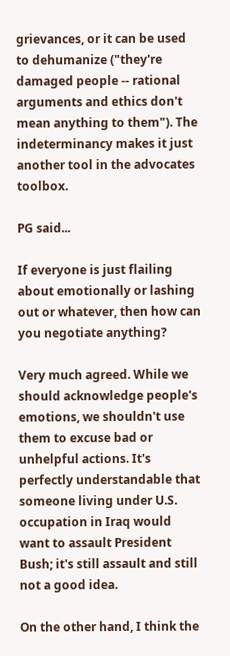grievances, or it can be used to dehumanize ("they're damaged people -- rational arguments and ethics don't mean anything to them"). The indeterminancy makes it just another tool in the advocates toolbox.

PG said...

If everyone is just flailing about emotionally or lashing out or whatever, then how can you negotiate anything?

Very much agreed. While we should acknowledge people's emotions, we shouldn't use them to excuse bad or unhelpful actions. It's perfectly understandable that someone living under U.S. occupation in Iraq would want to assault President Bush; it's still assault and still not a good idea.

On the other hand, I think the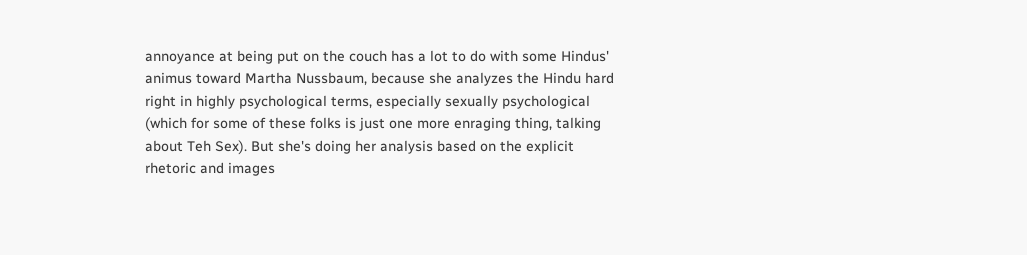annoyance at being put on the couch has a lot to do with some Hindus' animus toward Martha Nussbaum, because she analyzes the Hindu hard right in highly psychological terms, especially sexually psychological (which for some of these folks is just one more enraging thing, talking about Teh Sex). But she's doing her analysis based on the explicit rhetoric and images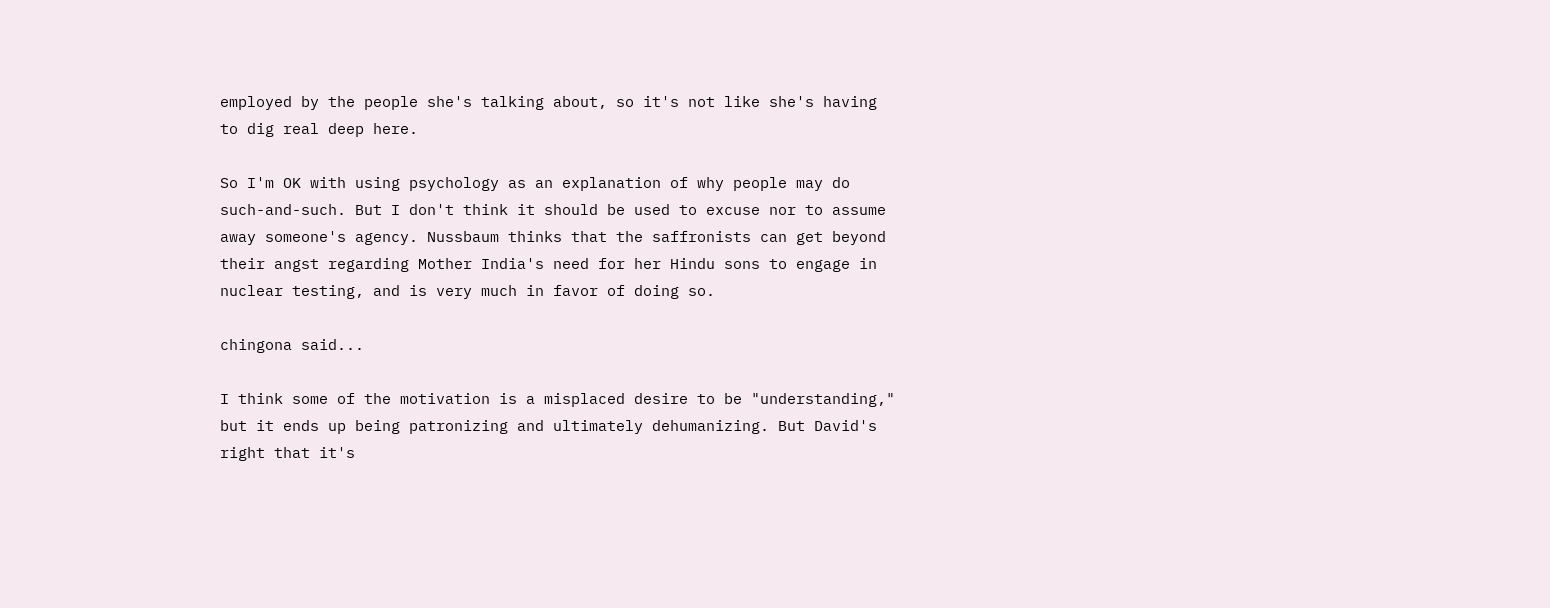employed by the people she's talking about, so it's not like she's having to dig real deep here.

So I'm OK with using psychology as an explanation of why people may do such-and-such. But I don't think it should be used to excuse nor to assume away someone's agency. Nussbaum thinks that the saffronists can get beyond their angst regarding Mother India's need for her Hindu sons to engage in nuclear testing, and is very much in favor of doing so.

chingona said...

I think some of the motivation is a misplaced desire to be "understanding," but it ends up being patronizing and ultimately dehumanizing. But David's right that it's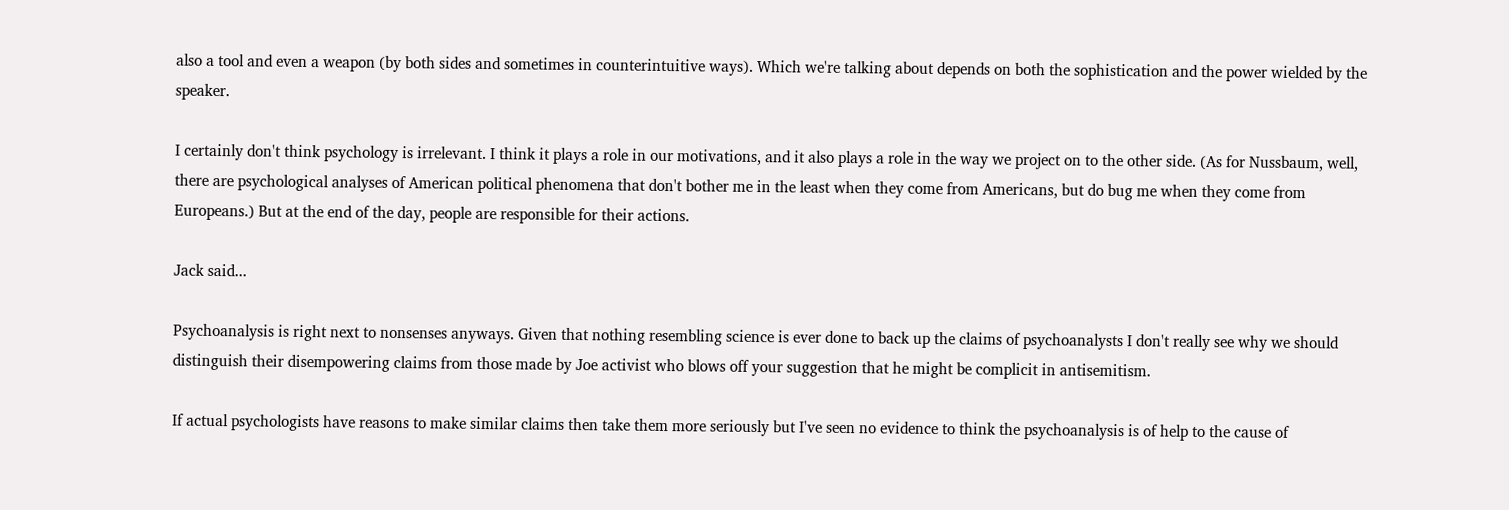also a tool and even a weapon (by both sides and sometimes in counterintuitive ways). Which we're talking about depends on both the sophistication and the power wielded by the speaker.

I certainly don't think psychology is irrelevant. I think it plays a role in our motivations, and it also plays a role in the way we project on to the other side. (As for Nussbaum, well, there are psychological analyses of American political phenomena that don't bother me in the least when they come from Americans, but do bug me when they come from Europeans.) But at the end of the day, people are responsible for their actions.

Jack said...

Psychoanalysis is right next to nonsenses anyways. Given that nothing resembling science is ever done to back up the claims of psychoanalysts I don't really see why we should distinguish their disempowering claims from those made by Joe activist who blows off your suggestion that he might be complicit in antisemitism.

If actual psychologists have reasons to make similar claims then take them more seriously but I've seen no evidence to think the psychoanalysis is of help to the cause of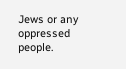Jews or any oppressed people.